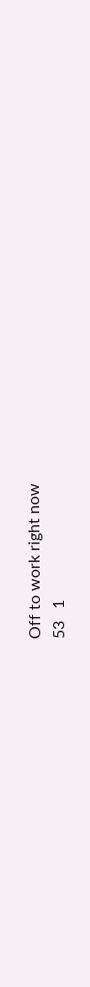Off to work right now
53   1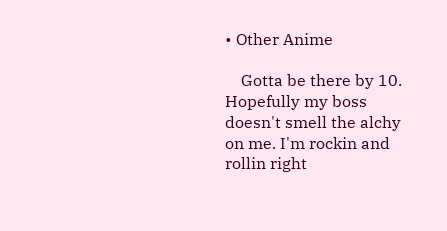• Other Anime

    Gotta be there by 10. Hopefully my boss doesn't smell the alchy on me. I'm rockin and rollin right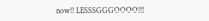now!! LESSSGGGOOOO!!!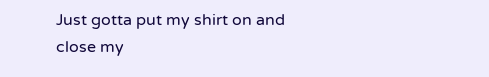Just gotta put my shirt on and close my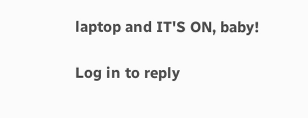laptop and IT'S ON, baby!

Log in to reply